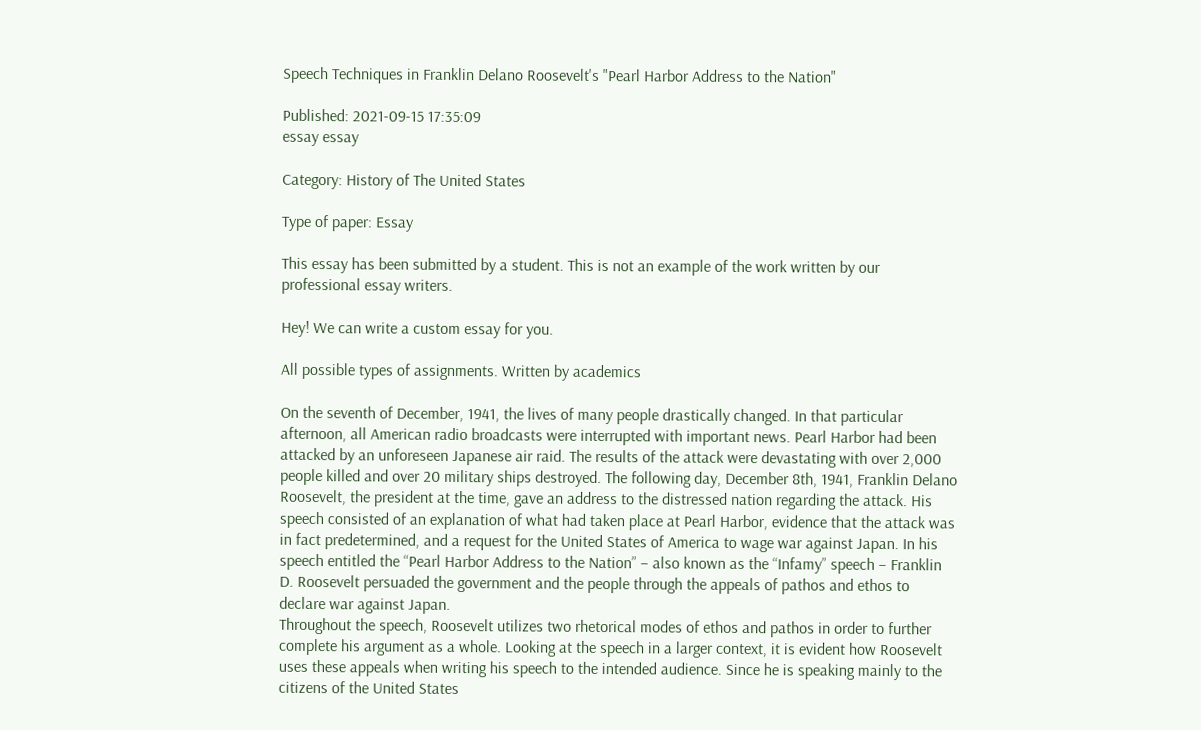Speech Techniques in Franklin Delano Roosevelt's "Pearl Harbor Address to the Nation"

Published: 2021-09-15 17:35:09
essay essay

Category: History of The United States

Type of paper: Essay

This essay has been submitted by a student. This is not an example of the work written by our professional essay writers.

Hey! We can write a custom essay for you.

All possible types of assignments. Written by academics

On the seventh of December, 1941, the lives of many people drastically changed. In that particular afternoon, all American radio broadcasts were interrupted with important news. Pearl Harbor had been attacked by an unforeseen Japanese air raid. The results of the attack were devastating with over 2,000 people killed and over 20 military ships destroyed. The following day, December 8th, 1941, Franklin Delano Roosevelt, the president at the time, gave an address to the distressed nation regarding the attack. His speech consisted of an explanation of what had taken place at Pearl Harbor, evidence that the attack was in fact predetermined, and a request for the United States of America to wage war against Japan. In his speech entitled the “Pearl Harbor Address to the Nation” – also known as the “Infamy” speech – Franklin D. Roosevelt persuaded the government and the people through the appeals of pathos and ethos to declare war against Japan.
Throughout the speech, Roosevelt utilizes two rhetorical modes of ethos and pathos in order to further complete his argument as a whole. Looking at the speech in a larger context, it is evident how Roosevelt uses these appeals when writing his speech to the intended audience. Since he is speaking mainly to the citizens of the United States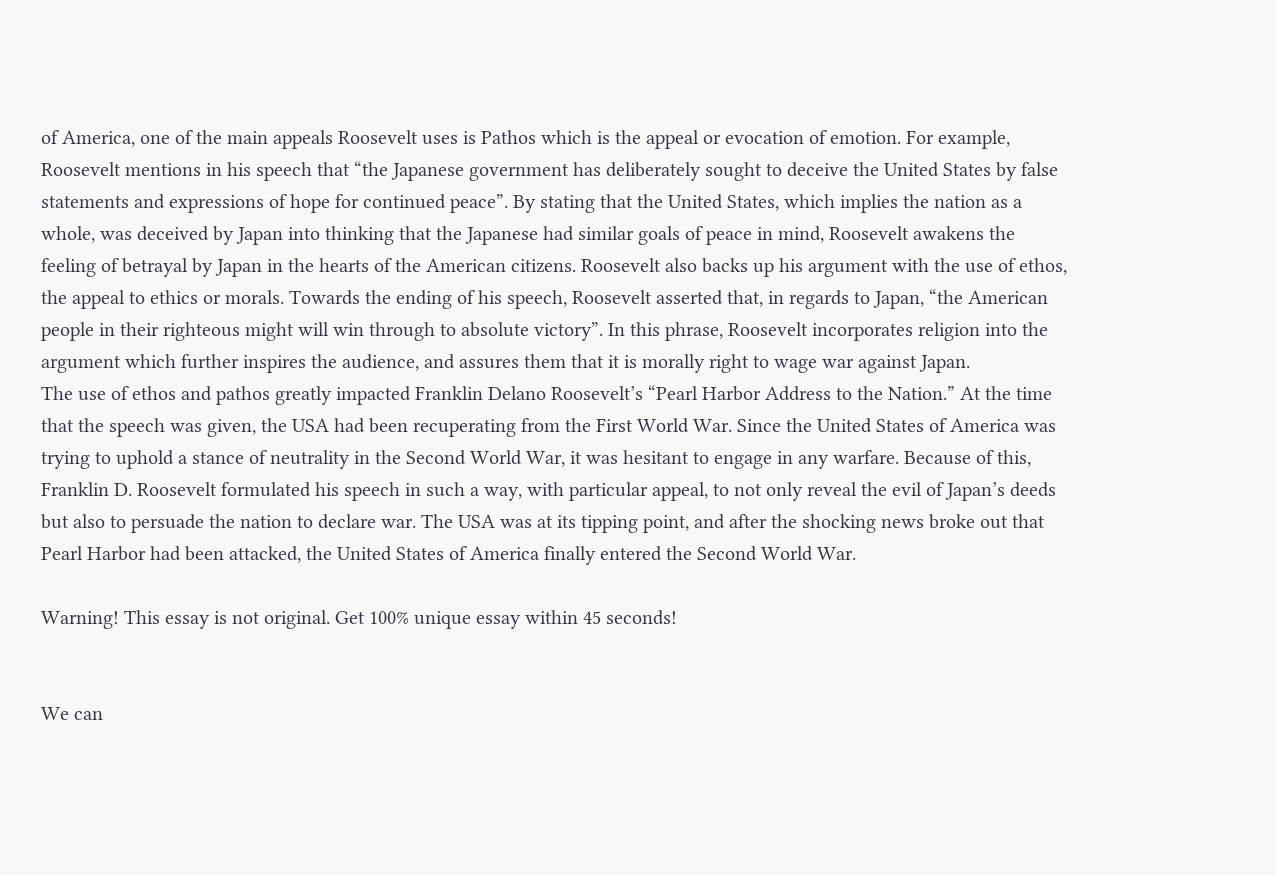of America, one of the main appeals Roosevelt uses is Pathos which is the appeal or evocation of emotion. For example, Roosevelt mentions in his speech that “the Japanese government has deliberately sought to deceive the United States by false statements and expressions of hope for continued peace”. By stating that the United States, which implies the nation as a whole, was deceived by Japan into thinking that the Japanese had similar goals of peace in mind, Roosevelt awakens the feeling of betrayal by Japan in the hearts of the American citizens. Roosevelt also backs up his argument with the use of ethos, the appeal to ethics or morals. Towards the ending of his speech, Roosevelt asserted that, in regards to Japan, “the American people in their righteous might will win through to absolute victory”. In this phrase, Roosevelt incorporates religion into the argument which further inspires the audience, and assures them that it is morally right to wage war against Japan.
The use of ethos and pathos greatly impacted Franklin Delano Roosevelt’s “Pearl Harbor Address to the Nation.” At the time that the speech was given, the USA had been recuperating from the First World War. Since the United States of America was trying to uphold a stance of neutrality in the Second World War, it was hesitant to engage in any warfare. Because of this, Franklin D. Roosevelt formulated his speech in such a way, with particular appeal, to not only reveal the evil of Japan’s deeds but also to persuade the nation to declare war. The USA was at its tipping point, and after the shocking news broke out that Pearl Harbor had been attacked, the United States of America finally entered the Second World War.

Warning! This essay is not original. Get 100% unique essay within 45 seconds!


We can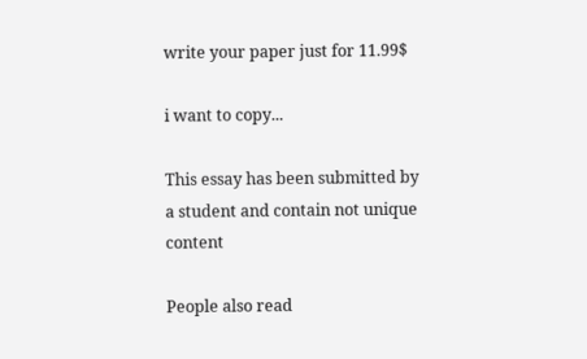write your paper just for 11.99$

i want to copy...

This essay has been submitted by a student and contain not unique content

People also read